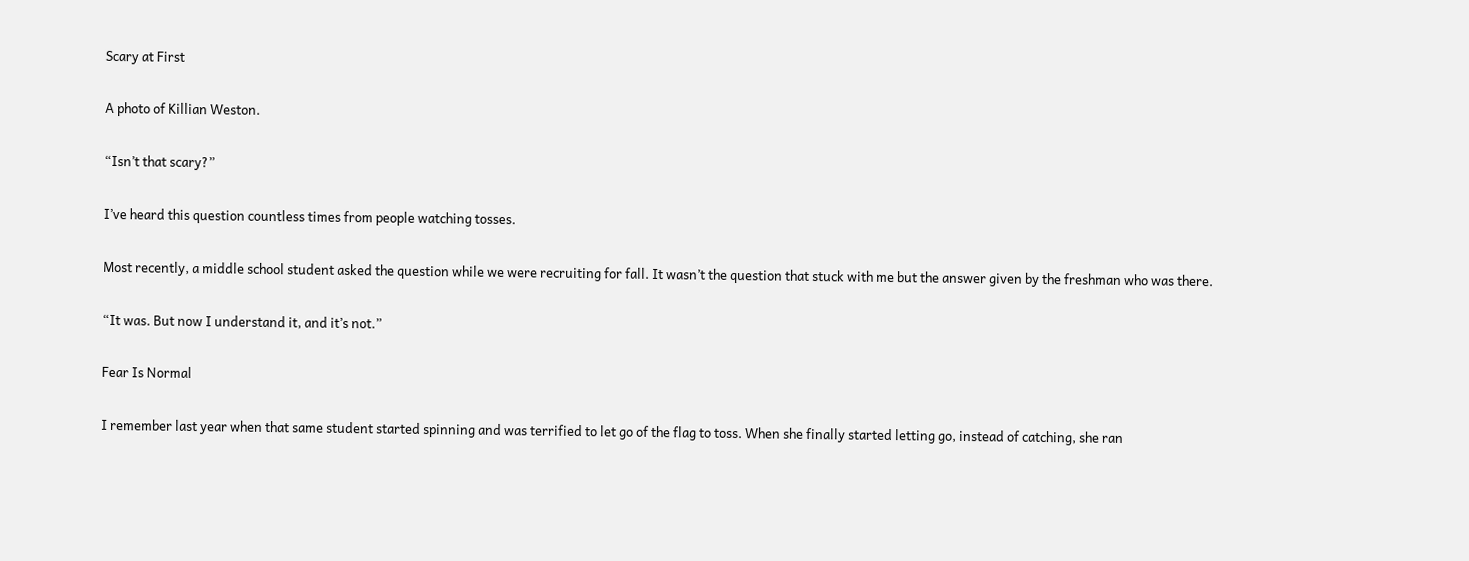Scary at First

A photo of Killian Weston.

“Isn’t that scary?”

I’ve heard this question countless times from people watching tosses.

Most recently, a middle school student asked the question while we were recruiting for fall. It wasn’t the question that stuck with me but the answer given by the freshman who was there.

“It was. But now I understand it, and it’s not.”

Fear Is Normal

I remember last year when that same student started spinning and was terrified to let go of the flag to toss. When she finally started letting go, instead of catching, she ran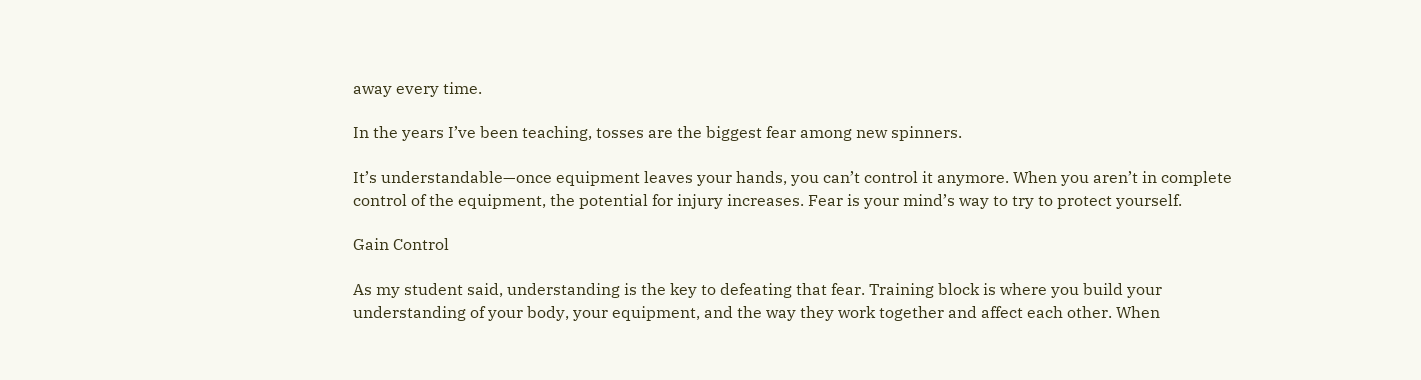away every time.

In the years I’ve been teaching, tosses are the biggest fear among new spinners.

It’s understandable—once equipment leaves your hands, you can’t control it anymore. When you aren’t in complete control of the equipment, the potential for injury increases. Fear is your mind’s way to try to protect yourself.

Gain Control

As my student said, understanding is the key to defeating that fear. Training block is where you build your understanding of your body, your equipment, and the way they work together and affect each other. When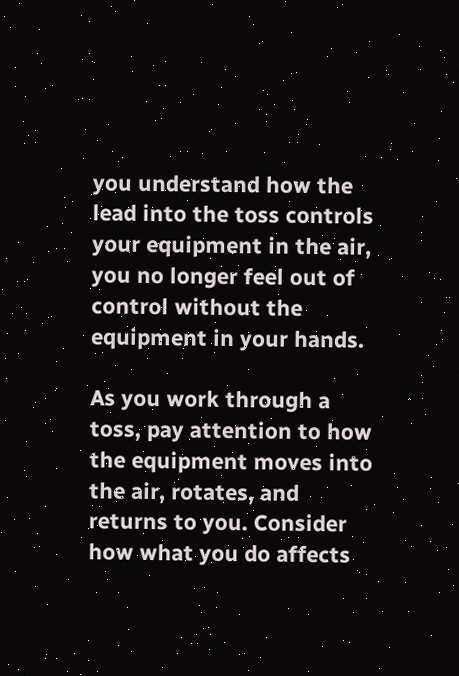you understand how the lead into the toss controls your equipment in the air, you no longer feel out of control without the equipment in your hands.

As you work through a toss, pay attention to how the equipment moves into the air, rotates, and returns to you. Consider how what you do affects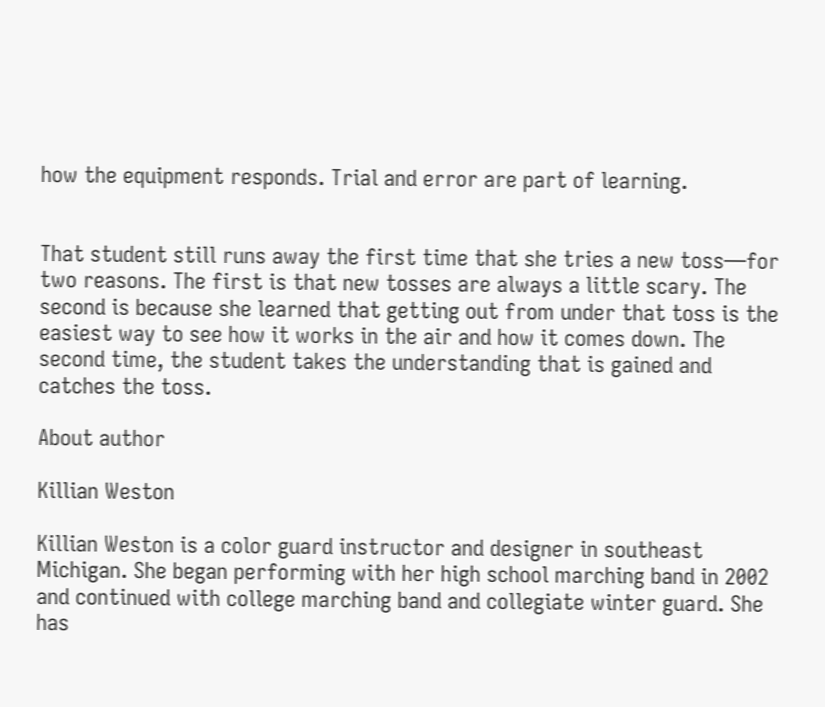how the equipment responds. Trial and error are part of learning.


That student still runs away the first time that she tries a new toss—for two reasons. The first is that new tosses are always a little scary. The second is because she learned that getting out from under that toss is the easiest way to see how it works in the air and how it comes down. The second time, the student takes the understanding that is gained and catches the toss.

About author

Killian Weston

Killian Weston is a color guard instructor and designer in southeast Michigan. She began performing with her high school marching band in 2002 and continued with college marching band and collegiate winter guard. She has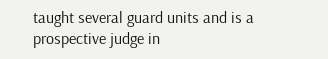taught several guard units and is a prospective judge in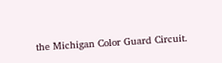the Michigan Color Guard Circuit.